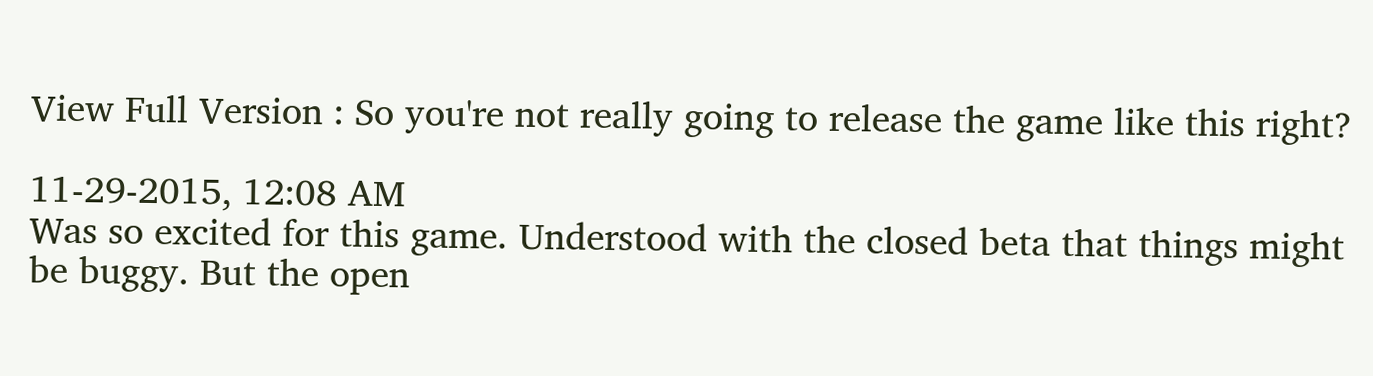View Full Version : So you're not really going to release the game like this right?

11-29-2015, 12:08 AM
Was so excited for this game. Understood with the closed beta that things might be buggy. But the open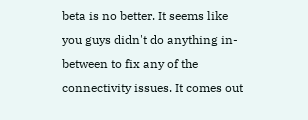beta is no better. It seems like you guys didn't do anything in-between to fix any of the connectivity issues. It comes out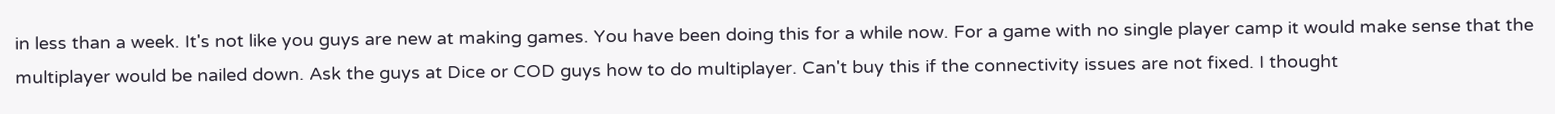in less than a week. It's not like you guys are new at making games. You have been doing this for a while now. For a game with no single player camp it would make sense that the multiplayer would be nailed down. Ask the guys at Dice or COD guys how to do multiplayer. Can't buy this if the connectivity issues are not fixed. I thought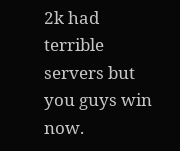2k had terrible servers but you guys win now.